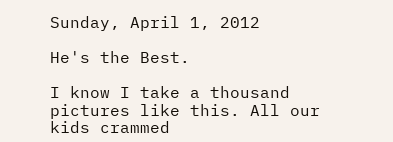Sunday, April 1, 2012

He's the Best.

I know I take a thousand pictures like this. All our kids crammed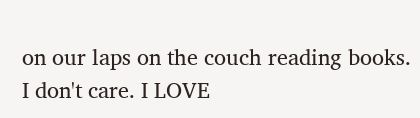on our laps on the couch reading books. I don't care. I LOVE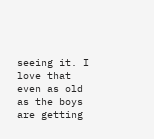seeing it. I love that even as old as the boys are getting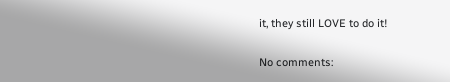it, they still LOVE to do it!

No comments: